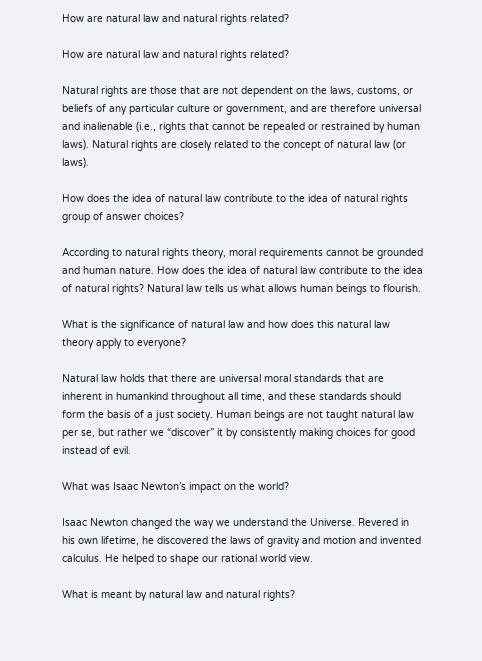How are natural law and natural rights related?

How are natural law and natural rights related?

Natural rights are those that are not dependent on the laws, customs, or beliefs of any particular culture or government, and are therefore universal and inalienable (i.e., rights that cannot be repealed or restrained by human laws). Natural rights are closely related to the concept of natural law (or laws).

How does the idea of natural law contribute to the idea of natural rights group of answer choices?

According to natural rights theory, moral requirements cannot be grounded and human nature. How does the idea of natural law contribute to the idea of natural rights? Natural law tells us what allows human beings to flourish.

What is the significance of natural law and how does this natural law theory apply to everyone?

Natural law holds that there are universal moral standards that are inherent in humankind throughout all time, and these standards should form the basis of a just society. Human beings are not taught natural law per se, but rather we “discover” it by consistently making choices for good instead of evil.

What was Isaac Newton’s impact on the world?

Isaac Newton changed the way we understand the Universe. Revered in his own lifetime, he discovered the laws of gravity and motion and invented calculus. He helped to shape our rational world view.

What is meant by natural law and natural rights?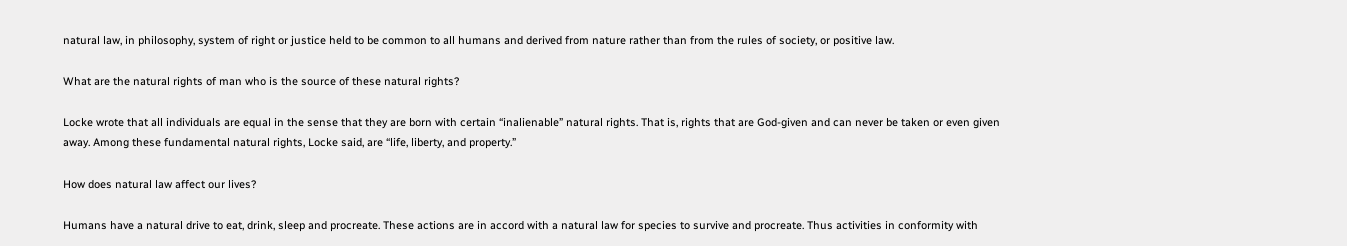natural law, in philosophy, system of right or justice held to be common to all humans and derived from nature rather than from the rules of society, or positive law.

What are the natural rights of man who is the source of these natural rights?

Locke wrote that all individuals are equal in the sense that they are born with certain “inalienable” natural rights. That is, rights that are God-given and can never be taken or even given away. Among these fundamental natural rights, Locke said, are “life, liberty, and property.”

How does natural law affect our lives?

Humans have a natural drive to eat, drink, sleep and procreate. These actions are in accord with a natural law for species to survive and procreate. Thus activities in conformity with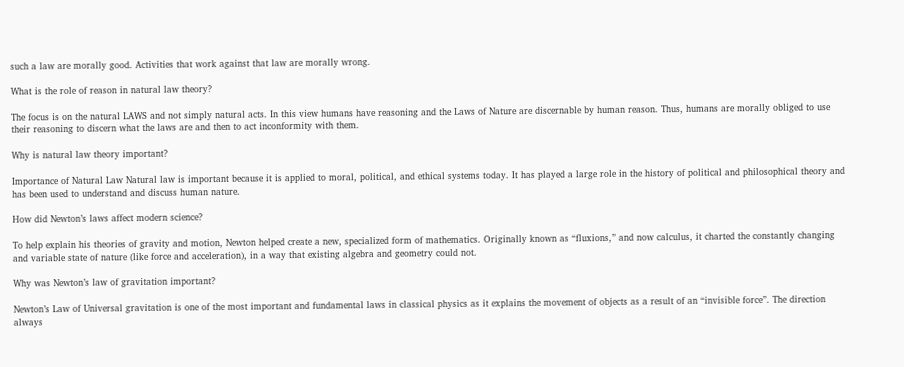such a law are morally good. Activities that work against that law are morally wrong.

What is the role of reason in natural law theory?

The focus is on the natural LAWS and not simply natural acts. In this view humans have reasoning and the Laws of Nature are discernable by human reason. Thus, humans are morally obliged to use their reasoning to discern what the laws are and then to act inconformity with them.

Why is natural law theory important?

Importance of Natural Law Natural law is important because it is applied to moral, political, and ethical systems today. It has played a large role in the history of political and philosophical theory and has been used to understand and discuss human nature.

How did Newton’s laws affect modern science?

To help explain his theories of gravity and motion, Newton helped create a new, specialized form of mathematics. Originally known as “fluxions,” and now calculus, it charted the constantly changing and variable state of nature (like force and acceleration), in a way that existing algebra and geometry could not.

Why was Newton’s law of gravitation important?

Newton’s Law of Universal gravitation is one of the most important and fundamental laws in classical physics as it explains the movement of objects as a result of an “invisible force”. The direction always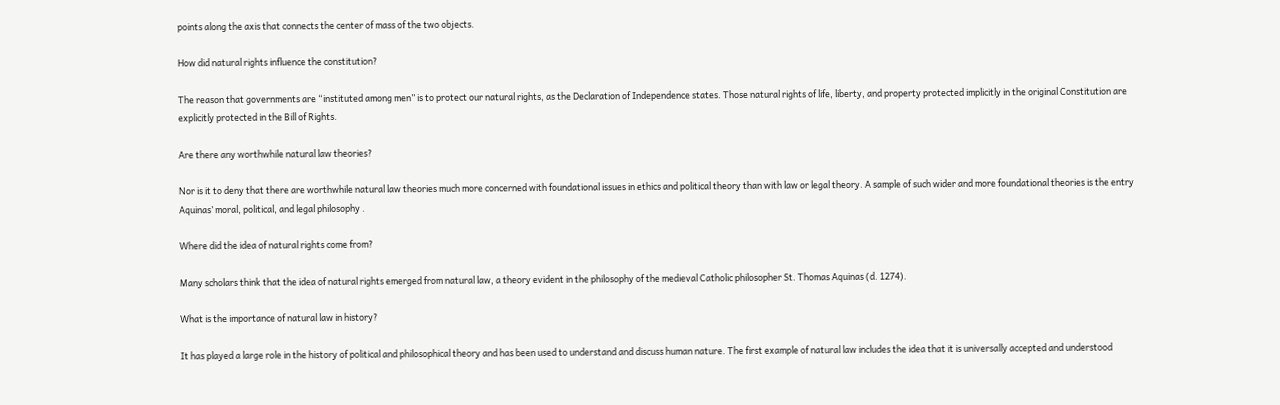points along the axis that connects the center of mass of the two objects.

How did natural rights influence the constitution?

The reason that governments are “instituted among men” is to protect our natural rights, as the Declaration of Independence states. Those natural rights of life, liberty, and property protected implicitly in the original Constitution are explicitly protected in the Bill of Rights.

Are there any worthwhile natural law theories?

Nor is it to deny that there are worthwhile natural law theories much more concerned with foundational issues in ethics and political theory than with law or legal theory. A sample of such wider and more foundational theories is the entry Aquinas’ moral, political, and legal philosophy .

Where did the idea of natural rights come from?

Many scholars think that the idea of natural rights emerged from natural law, a theory evident in the philosophy of the medieval Catholic philosopher St. Thomas Aquinas (d. 1274).

What is the importance of natural law in history?

It has played a large role in the history of political and philosophical theory and has been used to understand and discuss human nature. The first example of natural law includes the idea that it is universally accepted and understood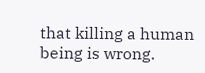that killing a human being is wrong.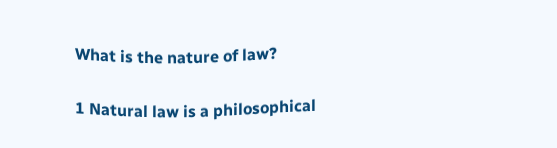What is the nature of law?

1 Natural law is a philosophical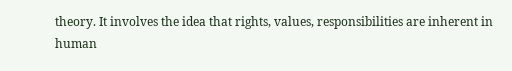theory. It involves the idea that rights, values, responsibilities are inherent in human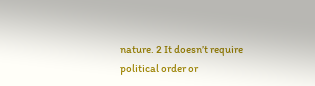nature. 2 It doesn’t require political order or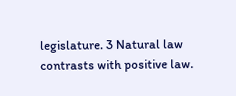legislature. 3 Natural law contrasts with positive law.